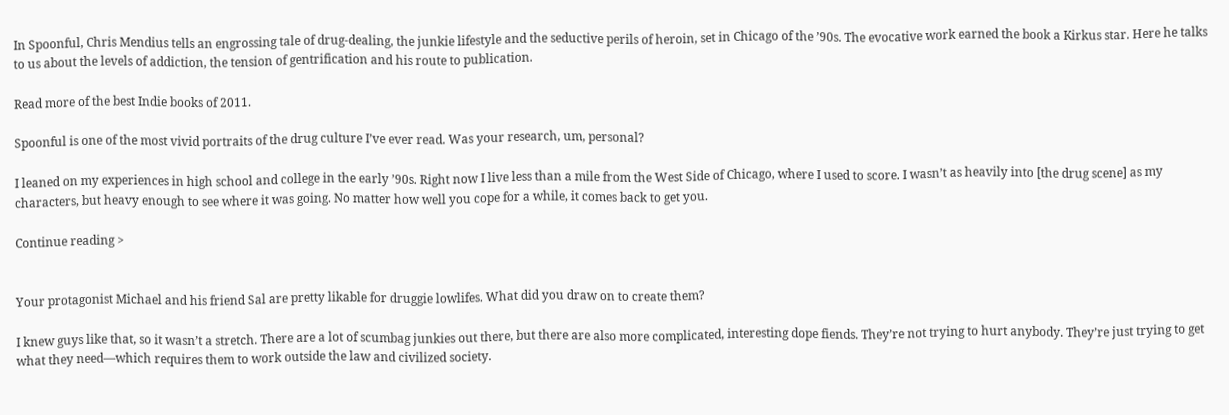In Spoonful, Chris Mendius tells an engrossing tale of drug-dealing, the junkie lifestyle and the seductive perils of heroin, set in Chicago of the ’90s. The evocative work earned the book a Kirkus star. Here he talks to us about the levels of addiction, the tension of gentrification and his route to publication.

Read more of the best Indie books of 2011.

Spoonful is one of the most vivid portraits of the drug culture I’ve ever read. Was your research, um, personal?

I leaned on my experiences in high school and college in the early ’90s. Right now I live less than a mile from the West Side of Chicago, where I used to score. I wasn’t as heavily into [the drug scene] as my characters, but heavy enough to see where it was going. No matter how well you cope for a while, it comes back to get you.

Continue reading >


Your protagonist Michael and his friend Sal are pretty likable for druggie lowlifes. What did you draw on to create them?

I knew guys like that, so it wasn’t a stretch. There are a lot of scumbag junkies out there, but there are also more complicated, interesting dope fiends. They’re not trying to hurt anybody. They’re just trying to get what they need—which requires them to work outside the law and civilized society.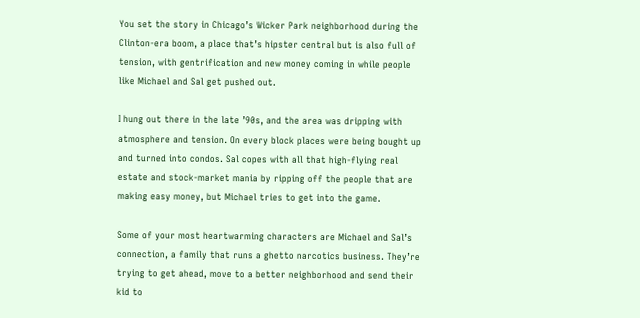You set the story in Chicago’s Wicker Park neighborhood during the Clinton-era boom, a place that’s hipster central but is also full of tension, with gentrification and new money coming in while people like Michael and Sal get pushed out.

I hung out there in the late ’90s, and the area was dripping with atmosphere and tension. On every block places were being bought up and turned into condos. Sal copes with all that high-flying real estate and stock-market mania by ripping off the people that are making easy money, but Michael tries to get into the game.

Some of your most heartwarming characters are Michael and Sal’s connection, a family that runs a ghetto narcotics business. They’re trying to get ahead, move to a better neighborhood and send their kid to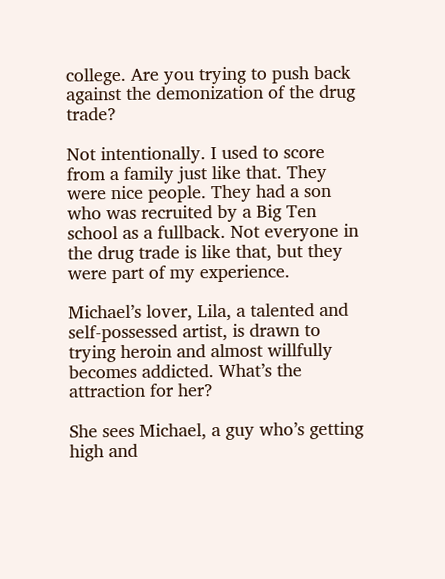college. Are you trying to push back against the demonization of the drug trade?

Not intentionally. I used to score from a family just like that. They were nice people. They had a son who was recruited by a Big Ten school as a fullback. Not everyone in the drug trade is like that, but they were part of my experience.

Michael’s lover, Lila, a talented and self-possessed artist, is drawn to trying heroin and almost willfully becomes addicted. What’s the attraction for her?

She sees Michael, a guy who’s getting high and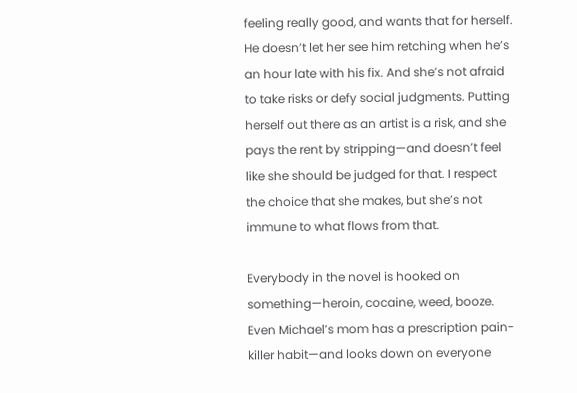feeling really good, and wants that for herself. He doesn’t let her see him retching when he’s an hour late with his fix. And she’s not afraid to take risks or defy social judgments. Putting herself out there as an artist is a risk, and she pays the rent by stripping—and doesn’t feel like she should be judged for that. I respect the choice that she makes, but she’s not immune to what flows from that.

Everybody in the novel is hooked on something—heroin, cocaine, weed, booze. Even Michael’s mom has a prescription pain-killer habit—and looks down on everyone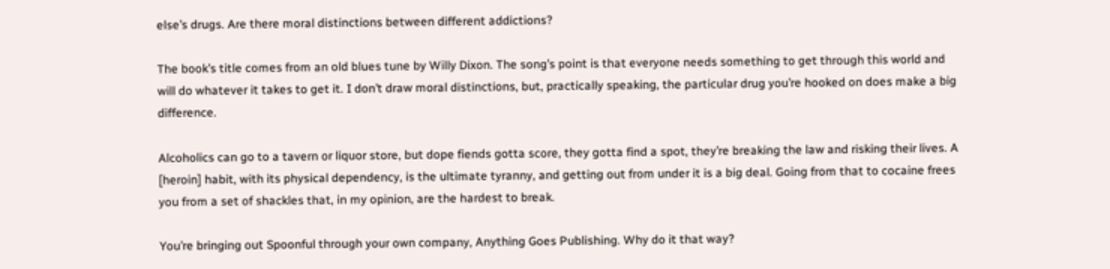else’s drugs. Are there moral distinctions between different addictions?

The book’s title comes from an old blues tune by Willy Dixon. The song’s point is that everyone needs something to get through this world and will do whatever it takes to get it. I don’t draw moral distinctions, but, practically speaking, the particular drug you’re hooked on does make a big difference.

Alcoholics can go to a tavern or liquor store, but dope fiends gotta score, they gotta find a spot, they’re breaking the law and risking their lives. A [heroin] habit, with its physical dependency, is the ultimate tyranny, and getting out from under it is a big deal. Going from that to cocaine frees you from a set of shackles that, in my opinion, are the hardest to break.

You’re bringing out Spoonful through your own company, Anything Goes Publishing. Why do it that way?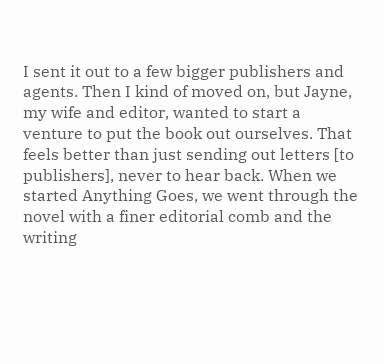I sent it out to a few bigger publishers and agents. Then I kind of moved on, but Jayne, my wife and editor, wanted to start a venture to put the book out ourselves. That feels better than just sending out letters [to publishers], never to hear back. When we started Anything Goes, we went through the novel with a finer editorial comb and the writing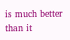is much better than it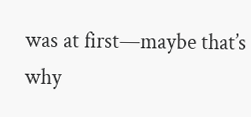was at first—maybe that’s why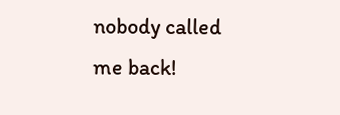nobody called me back!